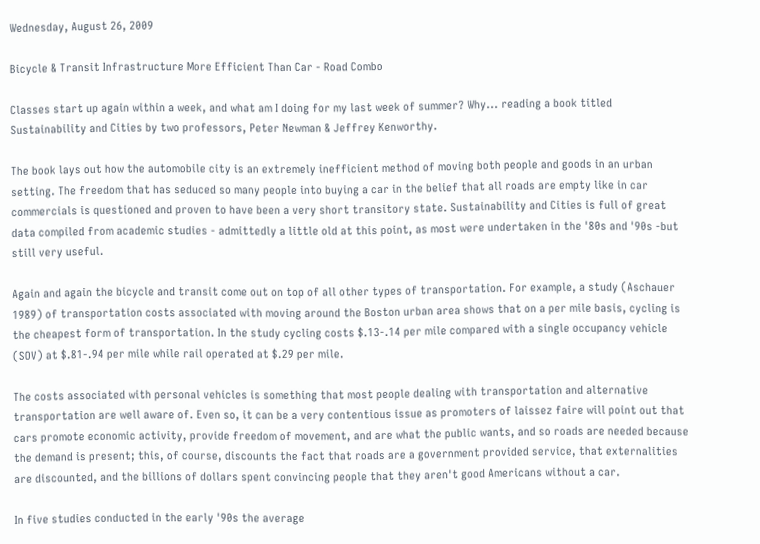Wednesday, August 26, 2009

Bicycle & Transit Infrastructure More Efficient Than Car - Road Combo

Classes start up again within a week, and what am I doing for my last week of summer? Why... reading a book titled Sustainability and Cities by two professors, Peter Newman & Jeffrey Kenworthy.

The book lays out how the automobile city is an extremely inefficient method of moving both people and goods in an urban setting. The freedom that has seduced so many people into buying a car in the belief that all roads are empty like in car commercials is questioned and proven to have been a very short transitory state. Sustainability and Cities is full of great data compiled from academic studies - admittedly a little old at this point, as most were undertaken in the '80s and '90s -but still very useful.

Again and again the bicycle and transit come out on top of all other types of transportation. For example, a study (Aschauer 1989) of transportation costs associated with moving around the Boston urban area shows that on a per mile basis, cycling is the cheapest form of transportation. In the study cycling costs $.13-.14 per mile compared with a single occupancy vehicle (SOV) at $.81-.94 per mile while rail operated at $.29 per mile.

The costs associated with personal vehicles is something that most people dealing with transportation and alternative transportation are well aware of. Even so, it can be a very contentious issue as promoters of laissez faire will point out that cars promote economic activity, provide freedom of movement, and are what the public wants, and so roads are needed because the demand is present; this, of course, discounts the fact that roads are a government provided service, that externalities are discounted, and the billions of dollars spent convincing people that they aren't good Americans without a car.

In five studies conducted in the early '90s the average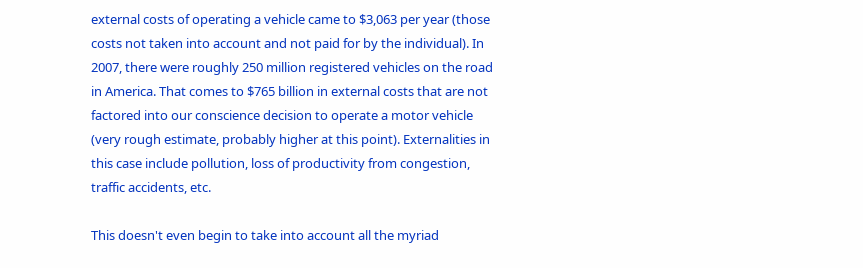external costs of operating a vehicle came to $3,063 per year (those costs not taken into account and not paid for by the individual). In 2007, there were roughly 250 million registered vehicles on the road in America. That comes to $765 billion in external costs that are not factored into our conscience decision to operate a motor vehicle (very rough estimate, probably higher at this point). Externalities in this case include pollution, loss of productivity from congestion, traffic accidents, etc.

This doesn't even begin to take into account all the myriad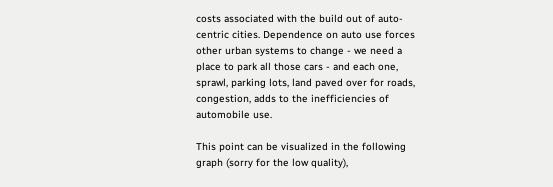costs associated with the build out of auto-centric cities. Dependence on auto use forces other urban systems to change - we need a place to park all those cars - and each one, sprawl, parking lots, land paved over for roads, congestion, adds to the inefficiencies of automobile use.

This point can be visualized in the following graph (sorry for the low quality),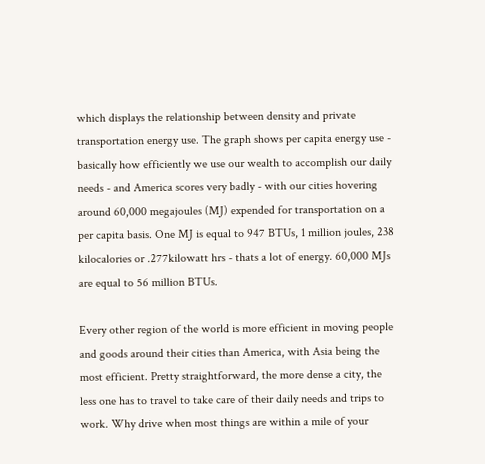which displays the relationship between density and private transportation energy use. The graph shows per capita energy use - basically how efficiently we use our wealth to accomplish our daily needs - and America scores very badly - with our cities hovering around 60,000 megajoules (MJ) expended for transportation on a per capita basis. One MJ is equal to 947 BTUs, 1 million joules, 238 kilocalories or .277kilowatt hrs - thats a lot of energy. 60,000 MJs are equal to 56 million BTUs.

Every other region of the world is more efficient in moving people and goods around their cities than America, with Asia being the most efficient. Pretty straightforward, the more dense a city, the less one has to travel to take care of their daily needs and trips to work. Why drive when most things are within a mile of your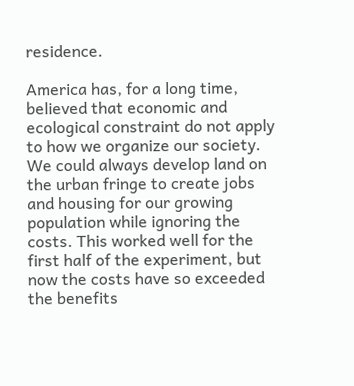residence.

America has, for a long time, believed that economic and ecological constraint do not apply to how we organize our society. We could always develop land on the urban fringe to create jobs and housing for our growing population while ignoring the costs. This worked well for the first half of the experiment, but now the costs have so exceeded the benefits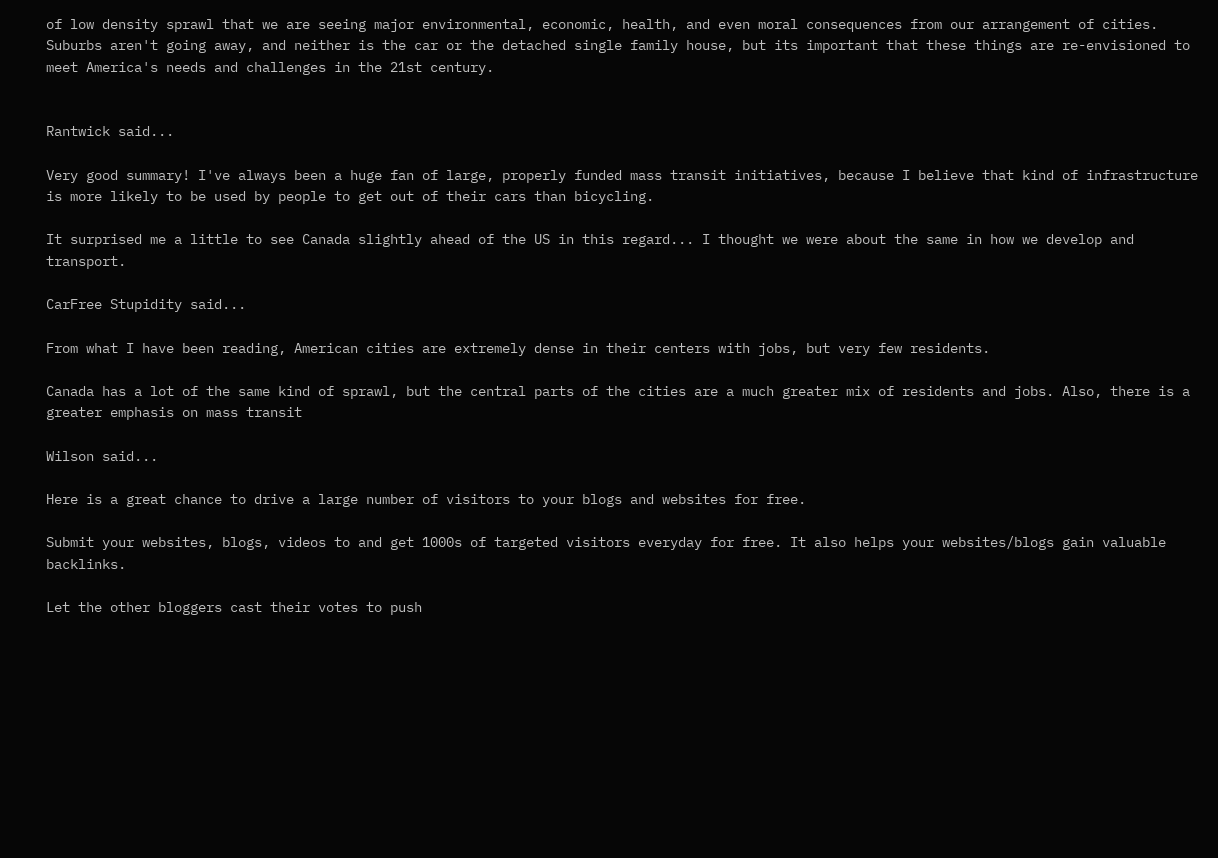of low density sprawl that we are seeing major environmental, economic, health, and even moral consequences from our arrangement of cities. Suburbs aren't going away, and neither is the car or the detached single family house, but its important that these things are re-envisioned to meet America's needs and challenges in the 21st century.


Rantwick said...

Very good summary! I've always been a huge fan of large, properly funded mass transit initiatives, because I believe that kind of infrastructure is more likely to be used by people to get out of their cars than bicycling.

It surprised me a little to see Canada slightly ahead of the US in this regard... I thought we were about the same in how we develop and transport.

CarFree Stupidity said...

From what I have been reading, American cities are extremely dense in their centers with jobs, but very few residents.

Canada has a lot of the same kind of sprawl, but the central parts of the cities are a much greater mix of residents and jobs. Also, there is a greater emphasis on mass transit

Wilson said...

Here is a great chance to drive a large number of visitors to your blogs and websites for free.

Submit your websites, blogs, videos to and get 1000s of targeted visitors everyday for free. It also helps your websites/blogs gain valuable backlinks.

Let the other bloggers cast their votes to push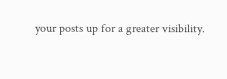your posts up for a greater visibility.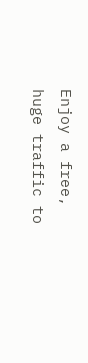Enjoy a free, huge traffic to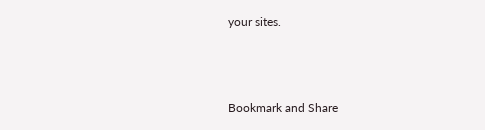your sites.



Bookmark and Share